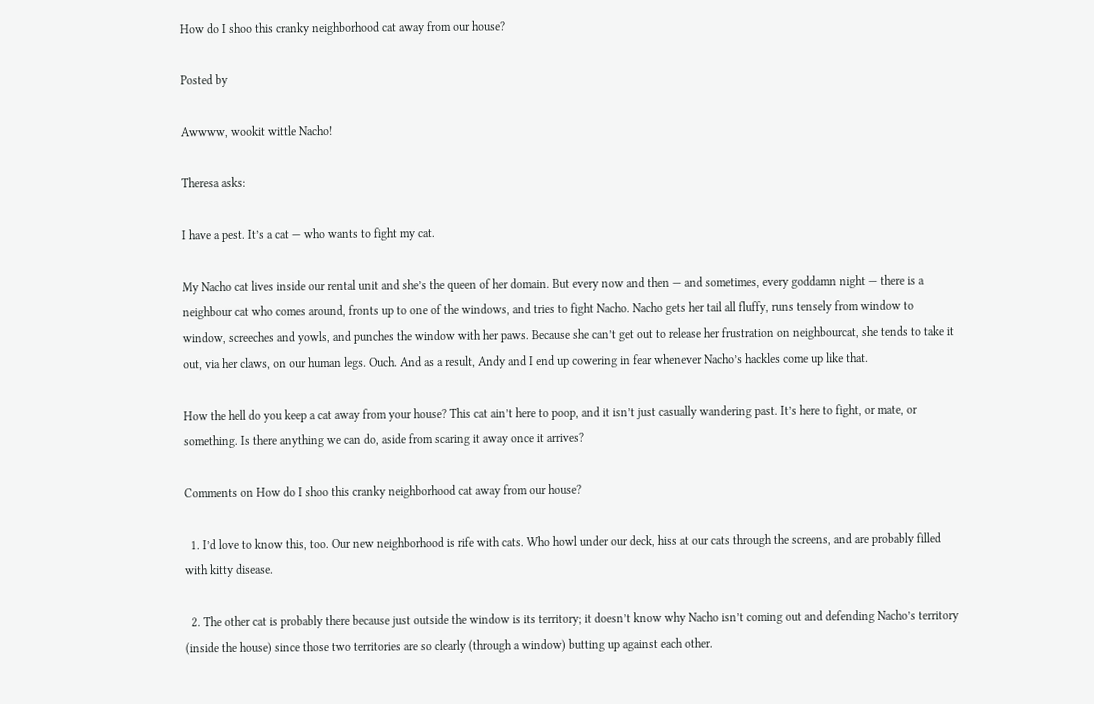How do I shoo this cranky neighborhood cat away from our house?

Posted by

Awwww, wookit wittle Nacho!

Theresa asks:

I have a pest. It’s a cat — who wants to fight my cat.

My Nacho cat lives inside our rental unit and she’s the queen of her domain. But every now and then — and sometimes, every goddamn night — there is a neighbour cat who comes around, fronts up to one of the windows, and tries to fight Nacho. Nacho gets her tail all fluffy, runs tensely from window to window, screeches and yowls, and punches the window with her paws. Because she can’t get out to release her frustration on neighbourcat, she tends to take it out, via her claws, on our human legs. Ouch. And as a result, Andy and I end up cowering in fear whenever Nacho’s hackles come up like that.

How the hell do you keep a cat away from your house? This cat ain’t here to poop, and it isn’t just casually wandering past. It’s here to fight, or mate, or something. Is there anything we can do, aside from scaring it away once it arrives?

Comments on How do I shoo this cranky neighborhood cat away from our house?

  1. I’d love to know this, too. Our new neighborhood is rife with cats. Who howl under our deck, hiss at our cats through the screens, and are probably filled with kitty disease.

  2. The other cat is probably there because just outside the window is its territory; it doesn’t know why Nacho isn’t coming out and defending Nacho’s territory (inside the house) since those two territories are so clearly (through a window) butting up against each other.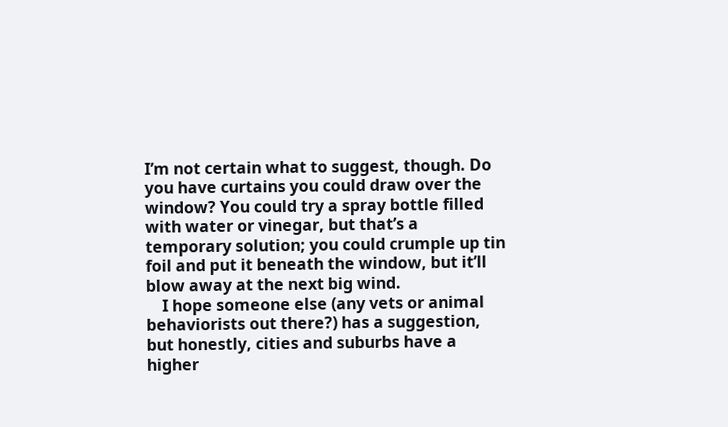I’m not certain what to suggest, though. Do you have curtains you could draw over the window? You could try a spray bottle filled with water or vinegar, but that’s a temporary solution; you could crumple up tin foil and put it beneath the window, but it’ll blow away at the next big wind.
    I hope someone else (any vets or animal behaviorists out there?) has a suggestion, but honestly, cities and suburbs have a higher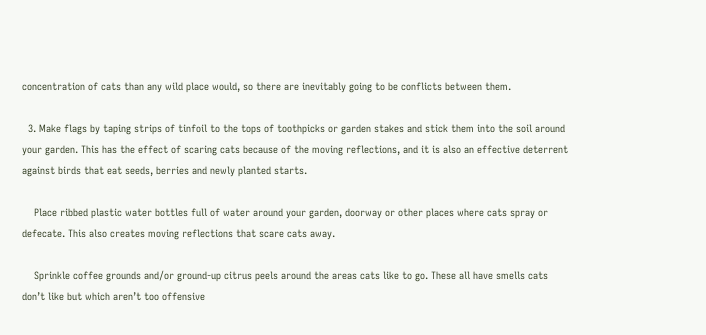concentration of cats than any wild place would, so there are inevitably going to be conflicts between them.

  3. Make flags by taping strips of tinfoil to the tops of toothpicks or garden stakes and stick them into the soil around your garden. This has the effect of scaring cats because of the moving reflections, and it is also an effective deterrent against birds that eat seeds, berries and newly planted starts.

    Place ribbed plastic water bottles full of water around your garden, doorway or other places where cats spray or defecate. This also creates moving reflections that scare cats away.

    Sprinkle coffee grounds and/or ground-up citrus peels around the areas cats like to go. These all have smells cats don’t like but which aren’t too offensive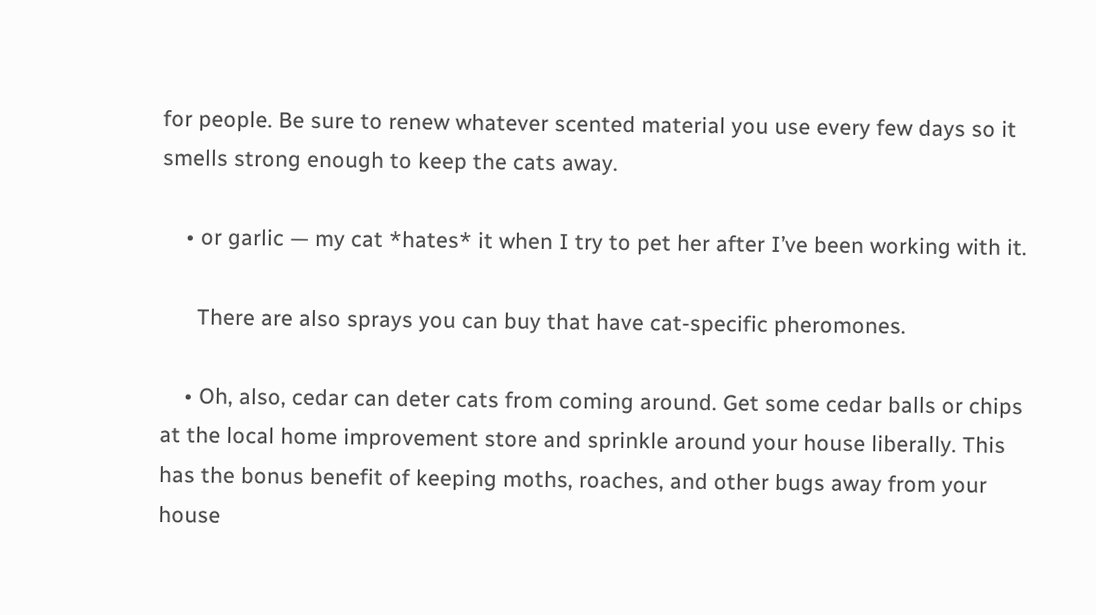for people. Be sure to renew whatever scented material you use every few days so it smells strong enough to keep the cats away.

    • or garlic — my cat *hates* it when I try to pet her after I’ve been working with it.

      There are also sprays you can buy that have cat-specific pheromones.

    • Oh, also, cedar can deter cats from coming around. Get some cedar balls or chips at the local home improvement store and sprinkle around your house liberally. This has the bonus benefit of keeping moths, roaches, and other bugs away from your house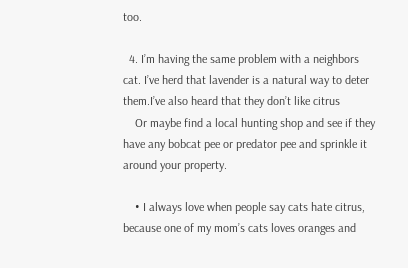too.

  4. I’m having the same problem with a neighbors cat. I’ve herd that lavender is a natural way to deter them.I’ve also heard that they don’t like citrus
    Or maybe find a local hunting shop and see if they have any bobcat pee or predator pee and sprinkle it around your property.

    • I always love when people say cats hate citrus, because one of my mom’s cats loves oranges and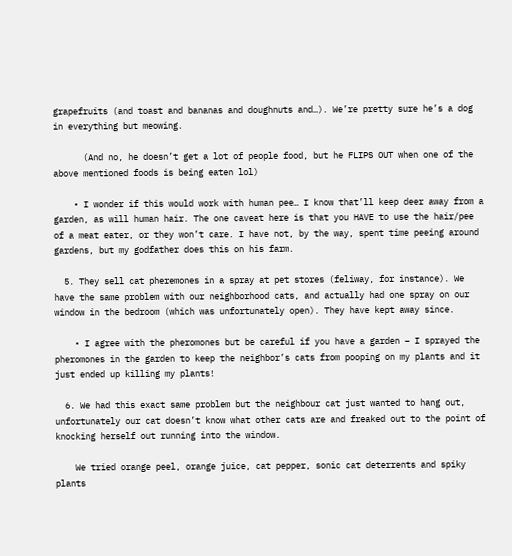grapefruits (and toast and bananas and doughnuts and…). We’re pretty sure he’s a dog in everything but meowing.

      (And no, he doesn’t get a lot of people food, but he FLIPS OUT when one of the above mentioned foods is being eaten lol)

    • I wonder if this would work with human pee… I know that’ll keep deer away from a garden, as will human hair. The one caveat here is that you HAVE to use the hair/pee of a meat eater, or they won’t care. I have not, by the way, spent time peeing around gardens, but my godfather does this on his farm.

  5. They sell cat pheremones in a spray at pet stores (feliway, for instance). We have the same problem with our neighborhood cats, and actually had one spray on our window in the bedroom (which was unfortunately open). They have kept away since.

    • I agree with the pheromones but be careful if you have a garden – I sprayed the pheromones in the garden to keep the neighbor’s cats from pooping on my plants and it just ended up killing my plants!

  6. We had this exact same problem but the neighbour cat just wanted to hang out, unfortunately our cat doesn’t know what other cats are and freaked out to the point of knocking herself out running into the window.

    We tried orange peel, orange juice, cat pepper, sonic cat deterrents and spiky plants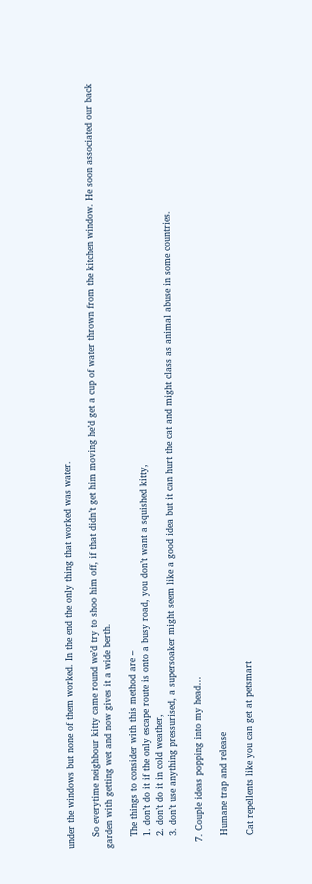under the windows but none of them worked. In the end the only thing that worked was water.

    So everytime neighbour kitty came round we’d try to shoo him off, if that didn’t get him moving he’d get a cup of water thrown from the kitchen window. He soon associated our back garden with getting wet and now gives it a wide berth.

    The things to consider with this method are –
    1. don’t do it if the only escape route is onto a busy road, you don’t want a squished kitty,
    2. don’t do it in cold weather,
    3. don’t use anything pressurised, a supersoaker might seem like a good idea but it can hurt the cat and might class as animal abuse in some countries.

  7. Couple ideas popping into my head…

    Humane trap and release

    Cat repellents like you can get at petsmart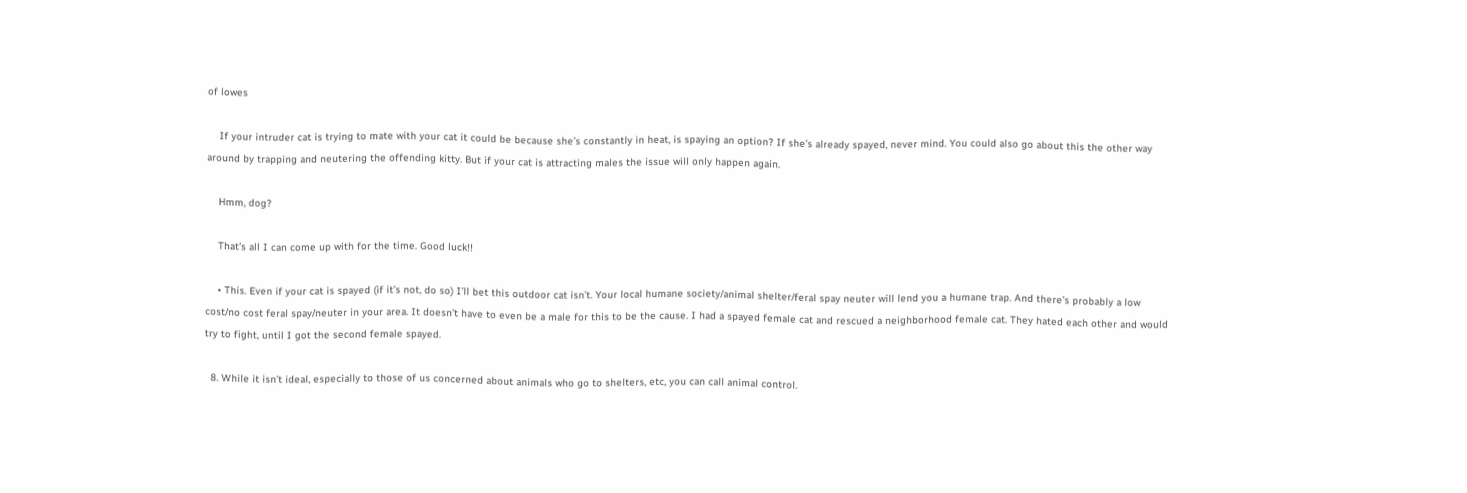of lowes

    If your intruder cat is trying to mate with your cat it could be because she’s constantly in heat, is spaying an option? If she’s already spayed, never mind. You could also go about this the other way around by trapping and neutering the offending kitty. But if your cat is attracting males the issue will only happen again.

    Hmm, dog?

    That’s all I can come up with for the time. Good luck!!

    • This. Even if your cat is spayed (if it’s not, do so) I’ll bet this outdoor cat isn’t. Your local humane society/animal shelter/feral spay neuter will lend you a humane trap. And there’s probably a low cost/no cost feral spay/neuter in your area. It doesn’t have to even be a male for this to be the cause. I had a spayed female cat and rescued a neighborhood female cat. They hated each other and would try to fight, until I got the second female spayed.

  8. While it isn’t ideal, especially to those of us concerned about animals who go to shelters, etc, you can call animal control.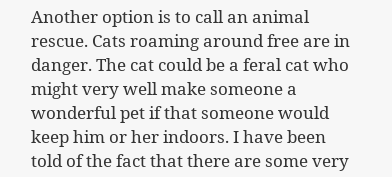Another option is to call an animal rescue. Cats roaming around free are in danger. The cat could be a feral cat who might very well make someone a wonderful pet if that someone would keep him or her indoors. I have been told of the fact that there are some very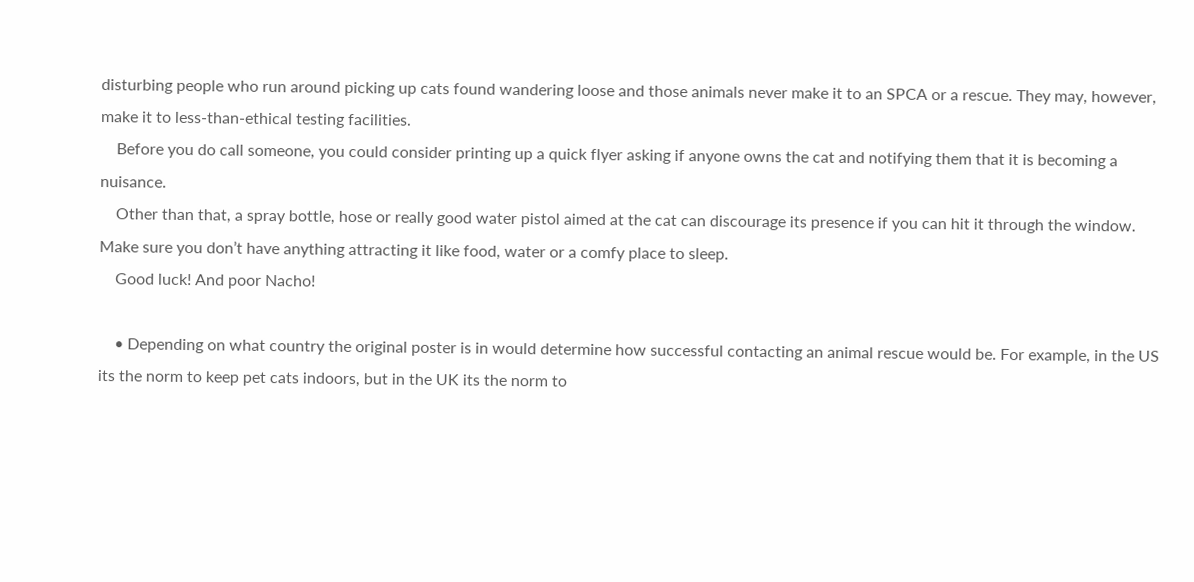disturbing people who run around picking up cats found wandering loose and those animals never make it to an SPCA or a rescue. They may, however, make it to less-than-ethical testing facilities.
    Before you do call someone, you could consider printing up a quick flyer asking if anyone owns the cat and notifying them that it is becoming a nuisance.
    Other than that, a spray bottle, hose or really good water pistol aimed at the cat can discourage its presence if you can hit it through the window. Make sure you don’t have anything attracting it like food, water or a comfy place to sleep.
    Good luck! And poor Nacho!

    • Depending on what country the original poster is in would determine how successful contacting an animal rescue would be. For example, in the US its the norm to keep pet cats indoors, but in the UK its the norm to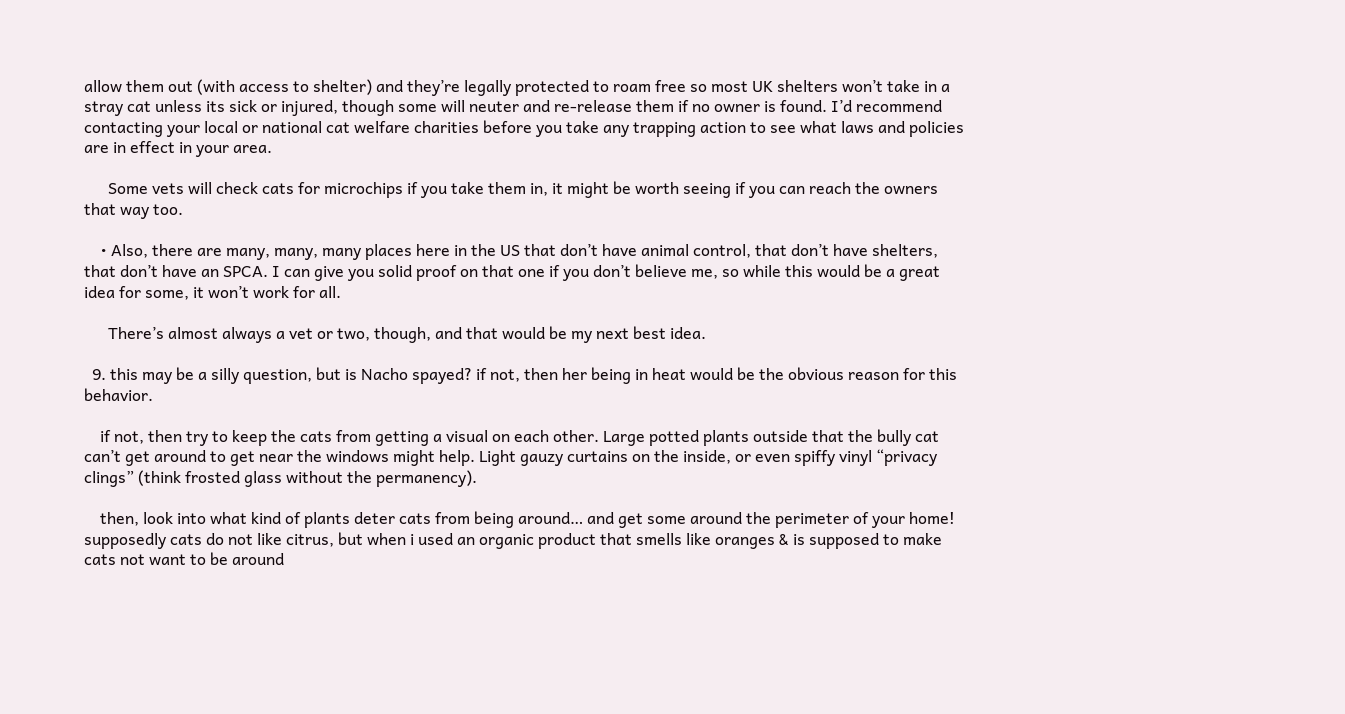allow them out (with access to shelter) and they’re legally protected to roam free so most UK shelters won’t take in a stray cat unless its sick or injured, though some will neuter and re-release them if no owner is found. I’d recommend contacting your local or national cat welfare charities before you take any trapping action to see what laws and policies are in effect in your area.

      Some vets will check cats for microchips if you take them in, it might be worth seeing if you can reach the owners that way too.

    • Also, there are many, many, many places here in the US that don’t have animal control, that don’t have shelters, that don’t have an SPCA. I can give you solid proof on that one if you don’t believe me, so while this would be a great idea for some, it won’t work for all.

      There’s almost always a vet or two, though, and that would be my next best idea.

  9. this may be a silly question, but is Nacho spayed? if not, then her being in heat would be the obvious reason for this behavior.

    if not, then try to keep the cats from getting a visual on each other. Large potted plants outside that the bully cat can’t get around to get near the windows might help. Light gauzy curtains on the inside, or even spiffy vinyl “privacy clings” (think frosted glass without the permanency).

    then, look into what kind of plants deter cats from being around… and get some around the perimeter of your home! supposedly cats do not like citrus, but when i used an organic product that smells like oranges & is supposed to make cats not want to be around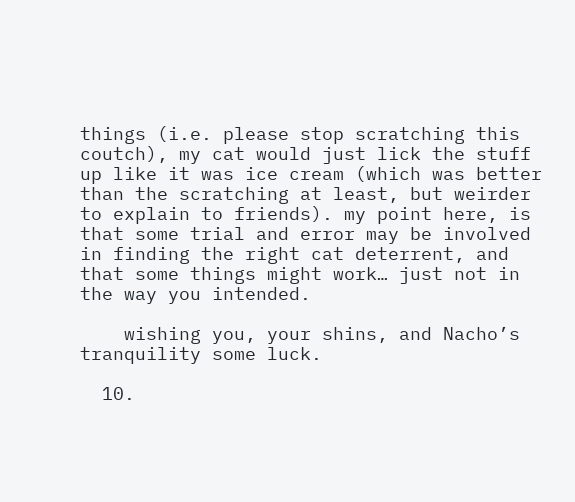things (i.e. please stop scratching this coutch), my cat would just lick the stuff up like it was ice cream (which was better than the scratching at least, but weirder to explain to friends). my point here, is that some trial and error may be involved in finding the right cat deterrent, and that some things might work… just not in the way you intended.

    wishing you, your shins, and Nacho’s tranquility some luck.

  10.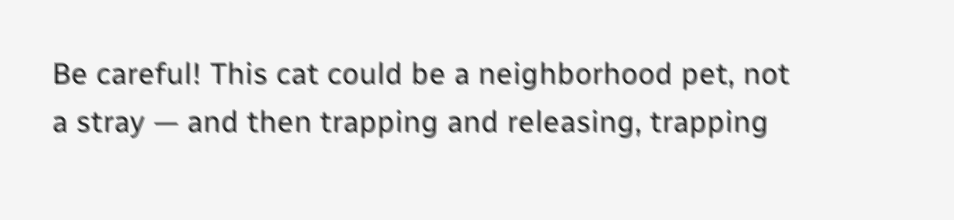Be careful! This cat could be a neighborhood pet, not a stray — and then trapping and releasing, trapping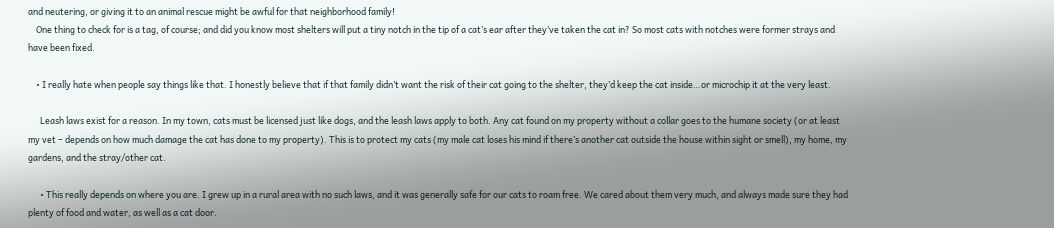and neutering, or giving it to an animal rescue might be awful for that neighborhood family!
    One thing to check for is a tag, of course; and did you know most shelters will put a tiny notch in the tip of a cat’s ear after they’ve taken the cat in? So most cats with notches were former strays and have been fixed.

    • I really hate when people say things like that. I honestly believe that if that family didn’t want the risk of their cat going to the shelter, they’d keep the cat inside…or microchip it at the very least.

      Leash laws exist for a reason. In my town, cats must be licensed just like dogs, and the leash laws apply to both. Any cat found on my property without a collar goes to the humane society (or at least my vet – depends on how much damage the cat has done to my property). This is to protect my cats (my male cat loses his mind if there’s another cat outside the house within sight or smell), my home, my gardens, and the stray/other cat.

      • This really depends on where you are. I grew up in a rural area with no such laws, and it was generally safe for our cats to roam free. We cared about them very much, and always made sure they had plenty of food and water, as well as a cat door.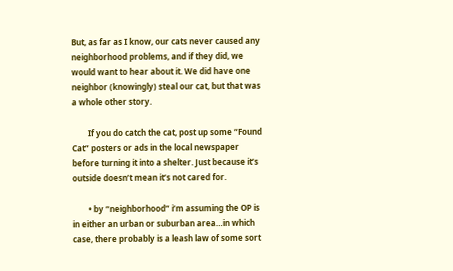But, as far as I know, our cats never caused any neighborhood problems, and if they did, we would want to hear about it. We did have one neighbor (knowingly) steal our cat, but that was a whole other story.

        If you do catch the cat, post up some “Found Cat” posters or ads in the local newspaper before turning it into a shelter. Just because it’s outside doesn’t mean it’s not cared for.

        • by “neighborhood” i’m assuming the OP is in either an urban or suburban area…in which case, there probably is a leash law of some sort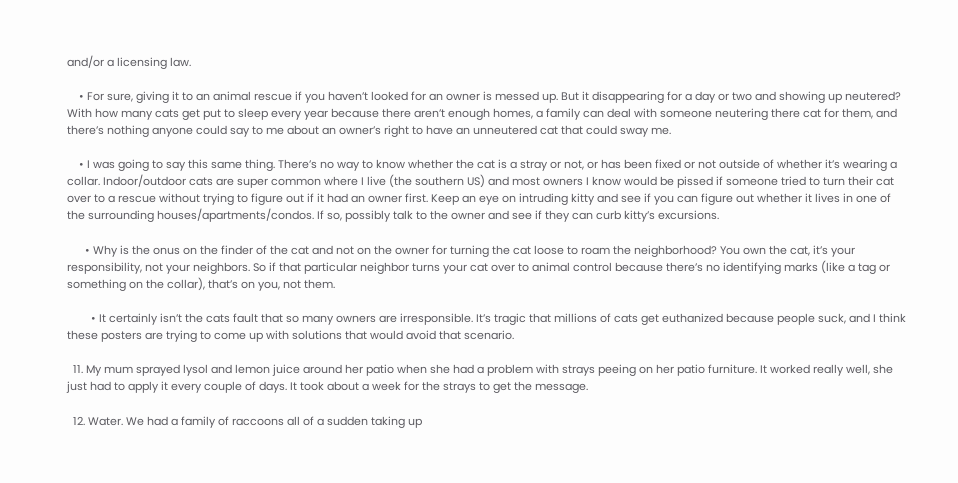and/or a licensing law.

    • For sure, giving it to an animal rescue if you haven’t looked for an owner is messed up. But it disappearing for a day or two and showing up neutered? With how many cats get put to sleep every year because there aren’t enough homes, a family can deal with someone neutering there cat for them, and there’s nothing anyone could say to me about an owner’s right to have an unneutered cat that could sway me.

    • I was going to say this same thing. There’s no way to know whether the cat is a stray or not, or has been fixed or not outside of whether it’s wearing a collar. Indoor/outdoor cats are super common where I live (the southern US) and most owners I know would be pissed if someone tried to turn their cat over to a rescue without trying to figure out if it had an owner first. Keep an eye on intruding kitty and see if you can figure out whether it lives in one of the surrounding houses/apartments/condos. If so, possibly talk to the owner and see if they can curb kitty’s excursions.

      • Why is the onus on the finder of the cat and not on the owner for turning the cat loose to roam the neighborhood? You own the cat, it’s your responsibility, not your neighbors. So if that particular neighbor turns your cat over to animal control because there’s no identifying marks (like a tag or something on the collar), that’s on you, not them.

        • It certainly isn’t the cats fault that so many owners are irresponsible. It’s tragic that millions of cats get euthanized because people suck, and I think these posters are trying to come up with solutions that would avoid that scenario.

  11. My mum sprayed lysol and lemon juice around her patio when she had a problem with strays peeing on her patio furniture. It worked really well, she just had to apply it every couple of days. It took about a week for the strays to get the message.

  12. Water. We had a family of raccoons all of a sudden taking up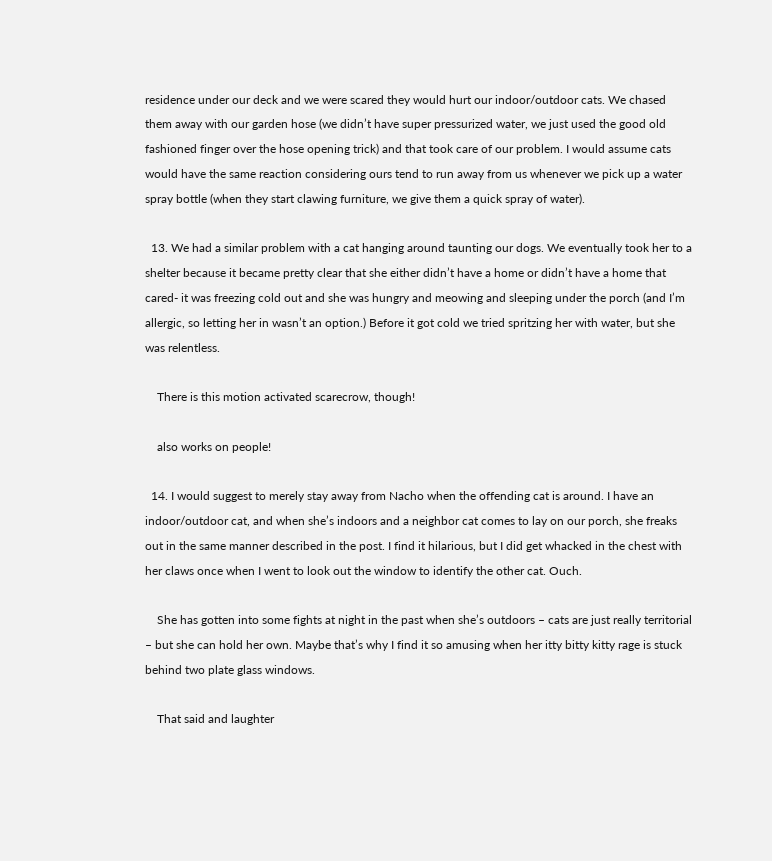residence under our deck and we were scared they would hurt our indoor/outdoor cats. We chased them away with our garden hose (we didn’t have super pressurized water, we just used the good old fashioned finger over the hose opening trick) and that took care of our problem. I would assume cats would have the same reaction considering ours tend to run away from us whenever we pick up a water spray bottle (when they start clawing furniture, we give them a quick spray of water).

  13. We had a similar problem with a cat hanging around taunting our dogs. We eventually took her to a shelter because it became pretty clear that she either didn’t have a home or didn’t have a home that cared- it was freezing cold out and she was hungry and meowing and sleeping under the porch (and I’m allergic, so letting her in wasn’t an option.) Before it got cold we tried spritzing her with water, but she was relentless.

    There is this motion activated scarecrow, though!

    also works on people!

  14. I would suggest to merely stay away from Nacho when the offending cat is around. I have an indoor/outdoor cat, and when she’s indoors and a neighbor cat comes to lay on our porch, she freaks out in the same manner described in the post. I find it hilarious, but I did get whacked in the chest with her claws once when I went to look out the window to identify the other cat. Ouch.

    She has gotten into some fights at night in the past when she’s outdoors – cats are just really territorial – but she can hold her own. Maybe that’s why I find it so amusing when her itty bitty kitty rage is stuck behind two plate glass windows.

    That said and laughter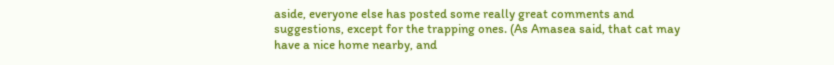aside, everyone else has posted some really great comments and suggestions, except for the trapping ones. (As Amasea said, that cat may have a nice home nearby, and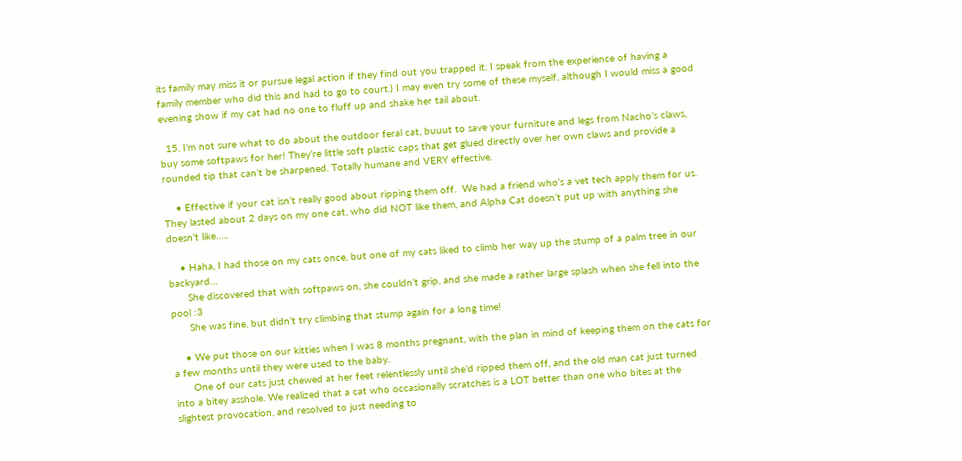its family may miss it or pursue legal action if they find out you trapped it. I speak from the experience of having a family member who did this and had to go to court.) I may even try some of these myself, although I would miss a good evening show if my cat had no one to fluff up and shake her tail about.

  15. I’m not sure what to do about the outdoor feral cat, buuut to save your furniture and legs from Nacho’s claws, buy some softpaws for her! They’re little soft plastic caps that get glued directly over her own claws and provide a rounded tip that can’t be sharpened. Totally humane and VERY effective.

    • Effective if your cat isn’t really good about ripping them off.  We had a friend who’s a vet tech apply them for us. They lasted about 2 days on my one cat, who did NOT like them, and Alpha Cat doesn’t put up with anything she doesn’t like…..

    • Haha, I had those on my cats once, but one of my cats liked to climb her way up the stump of a palm tree in our backyard…
      She discovered that with softpaws on, she couldn’t grip, and she made a rather large splash when she fell into the pool :3
      She was fine, but didn’t try climbing that stump again for a long time!

    • We put those on our kitties when I was 8 months pregnant, with the plan in mind of keeping them on the cats for a few months until they were used to the baby.
      One of our cats just chewed at her feet relentlessly until she’d ripped them off, and the old man cat just turned into a bitey asshole. We realized that a cat who occasionally scratches is a LOT better than one who bites at the slightest provocation, and resolved to just needing to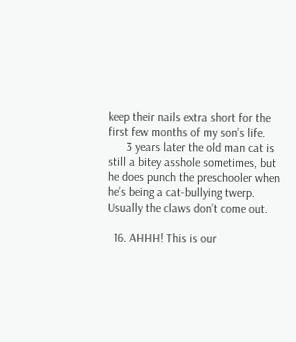keep their nails extra short for the first few months of my son’s life.
      3 years later the old man cat is still a bitey asshole sometimes, but he does punch the preschooler when he’s being a cat-bullying twerp. Usually the claws don’t come out.

  16. AHHH! This is our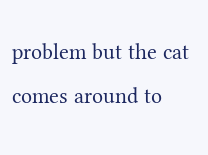problem but the cat comes around to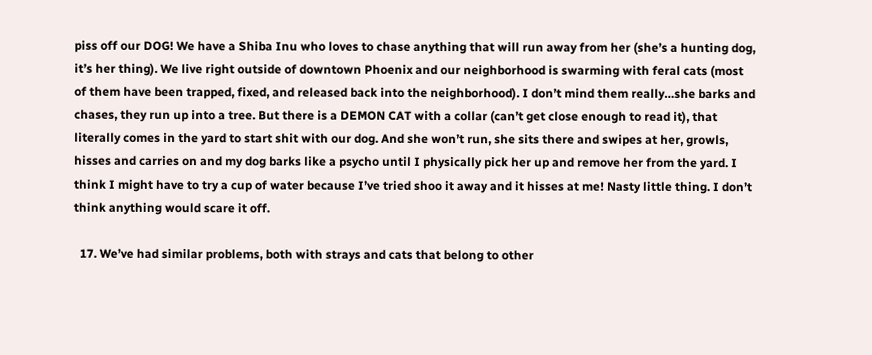piss off our DOG! We have a Shiba Inu who loves to chase anything that will run away from her (she’s a hunting dog, it’s her thing). We live right outside of downtown Phoenix and our neighborhood is swarming with feral cats (most of them have been trapped, fixed, and released back into the neighborhood). I don’t mind them really…she barks and chases, they run up into a tree. But there is a DEMON CAT with a collar (can’t get close enough to read it), that literally comes in the yard to start shit with our dog. And she won’t run, she sits there and swipes at her, growls, hisses and carries on and my dog barks like a psycho until I physically pick her up and remove her from the yard. I think I might have to try a cup of water because I’ve tried shoo it away and it hisses at me! Nasty little thing. I don’t think anything would scare it off.

  17. We’ve had similar problems, both with strays and cats that belong to other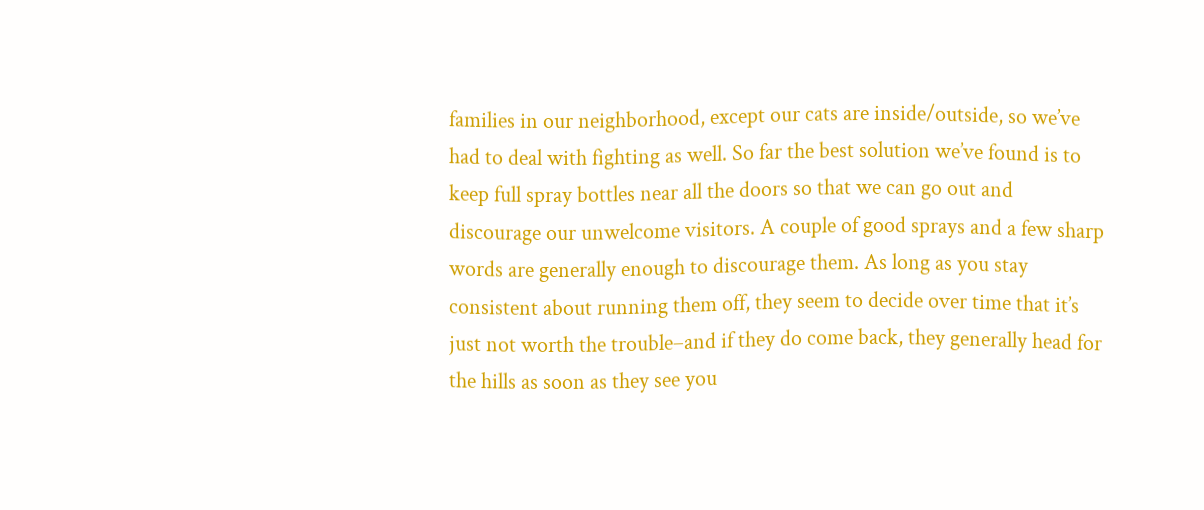families in our neighborhood, except our cats are inside/outside, so we’ve had to deal with fighting as well. So far the best solution we’ve found is to keep full spray bottles near all the doors so that we can go out and discourage our unwelcome visitors. A couple of good sprays and a few sharp words are generally enough to discourage them. As long as you stay consistent about running them off, they seem to decide over time that it’s just not worth the trouble–and if they do come back, they generally head for the hills as soon as they see you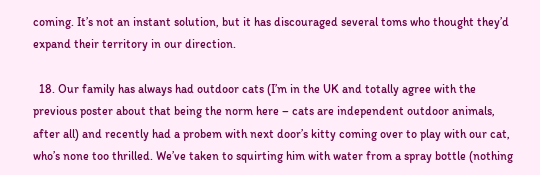coming. It’s not an instant solution, but it has discouraged several toms who thought they’d expand their territory in our direction.

  18. Our family has always had outdoor cats (I’m in the UK and totally agree with the previous poster about that being the norm here – cats are independent outdoor animals, after all) and recently had a probem with next door’s kitty coming over to play with our cat, who’s none too thrilled. We’ve taken to squirting him with water from a spray bottle (nothing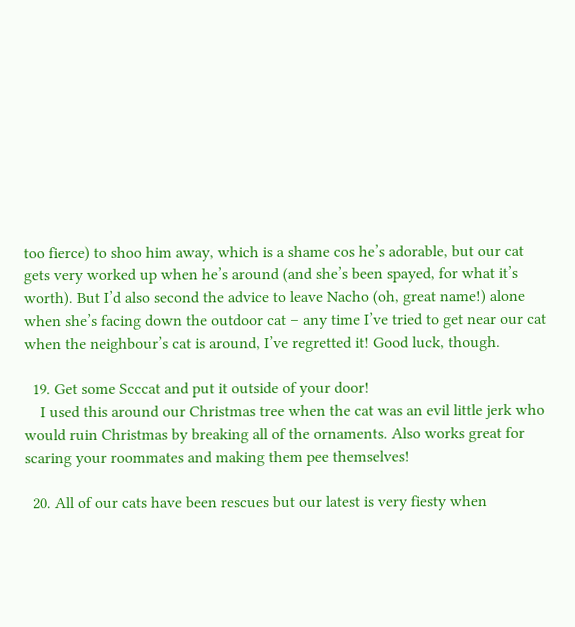too fierce) to shoo him away, which is a shame cos he’s adorable, but our cat gets very worked up when he’s around (and she’s been spayed, for what it’s worth). But I’d also second the advice to leave Nacho (oh, great name!) alone when she’s facing down the outdoor cat – any time I’ve tried to get near our cat when the neighbour’s cat is around, I’ve regretted it! Good luck, though.

  19. Get some Scccat and put it outside of your door!
    I used this around our Christmas tree when the cat was an evil little jerk who would ruin Christmas by breaking all of the ornaments. Also works great for scaring your roommates and making them pee themselves!

  20. All of our cats have been rescues but our latest is very fiesty when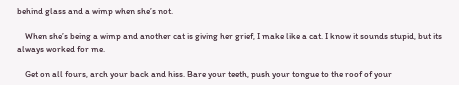behind glass and a wimp when she’s not.

    When she’s being a wimp and another cat is giving her grief, I make like a cat. I know it sounds stupid, but its always worked for me.

    Get on all fours, arch your back and hiss. Bare your teeth, push your tongue to the roof of your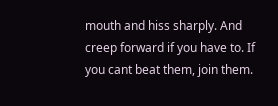mouth and hiss sharply. And creep forward if you have to. If you cant beat them, join them.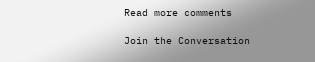Read more comments

Join the Conversation